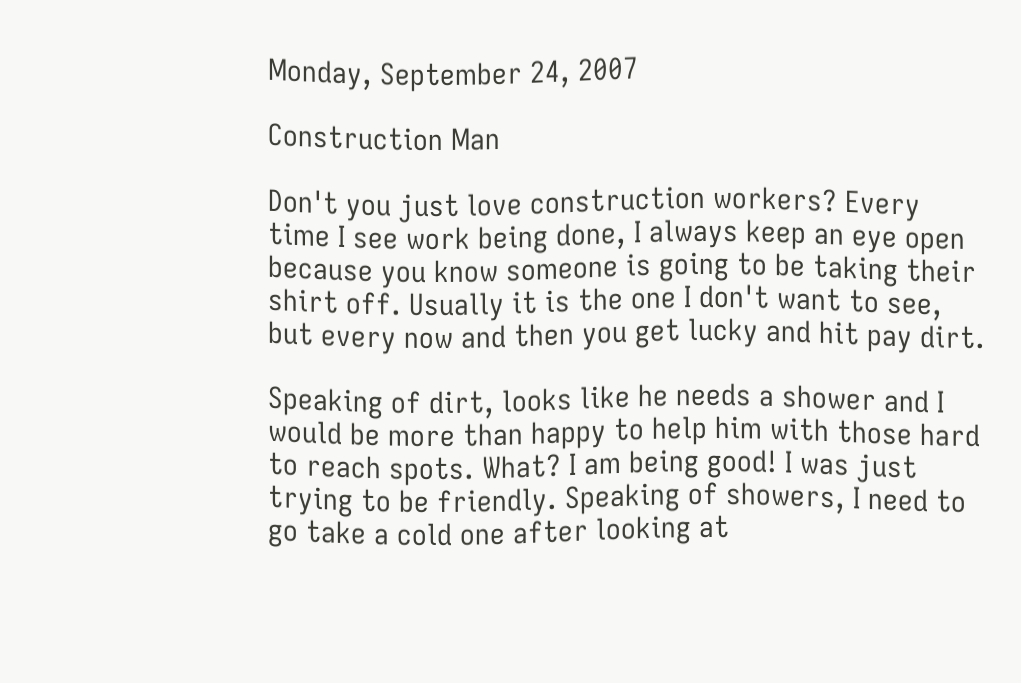Monday, September 24, 2007

Construction Man

Don't you just love construction workers? Every time I see work being done, I always keep an eye open because you know someone is going to be taking their shirt off. Usually it is the one I don't want to see, but every now and then you get lucky and hit pay dirt.

Speaking of dirt, looks like he needs a shower and I would be more than happy to help him with those hard to reach spots. What? I am being good! I was just trying to be friendly. Speaking of showers, I need to go take a cold one after looking at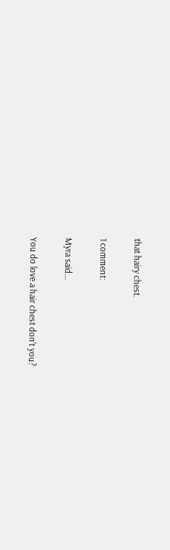that hairy chest.

1 comment:

Myra said...

You do love a hair chest don't you?